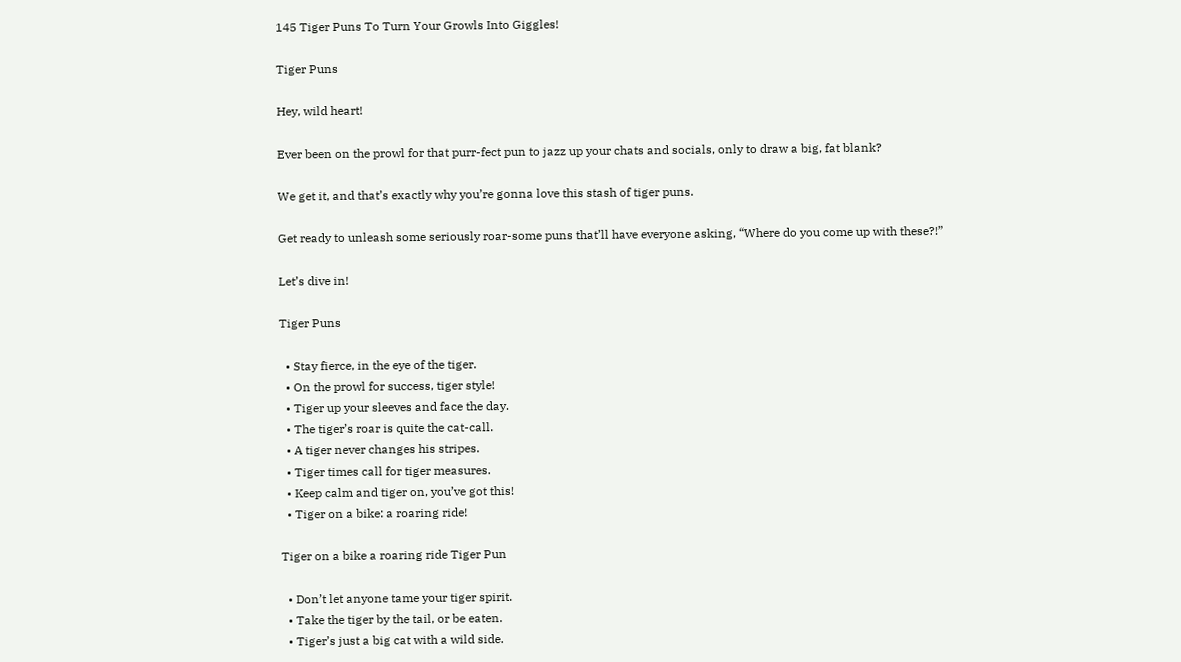145 Tiger Puns To Turn Your Growls Into Giggles!

Tiger Puns

Hey, wild heart!

Ever been on the prowl for that purr-fect pun to jazz up your chats and socials, only to draw a big, fat blank?

We get it, and that’s exactly why you’re gonna love this stash of tiger puns.

Get ready to unleash some seriously roar-some puns that’ll have everyone asking, “Where do you come up with these?!”

Let’s dive in!

Tiger Puns

  • Stay fierce, in the eye of the tiger.
  • On the prowl for success, tiger style!
  • Tiger up your sleeves and face the day.
  • The tiger’s roar is quite the cat-call.
  • A tiger never changes his stripes.
  • Tiger times call for tiger measures.
  • Keep calm and tiger on, you’ve got this!
  • Tiger on a bike: a roaring ride!

Tiger on a bike a roaring ride Tiger Pun

  • Don’t let anyone tame your tiger spirit.
  • Take the tiger by the tail, or be eaten.
  • Tiger’s just a big cat with a wild side.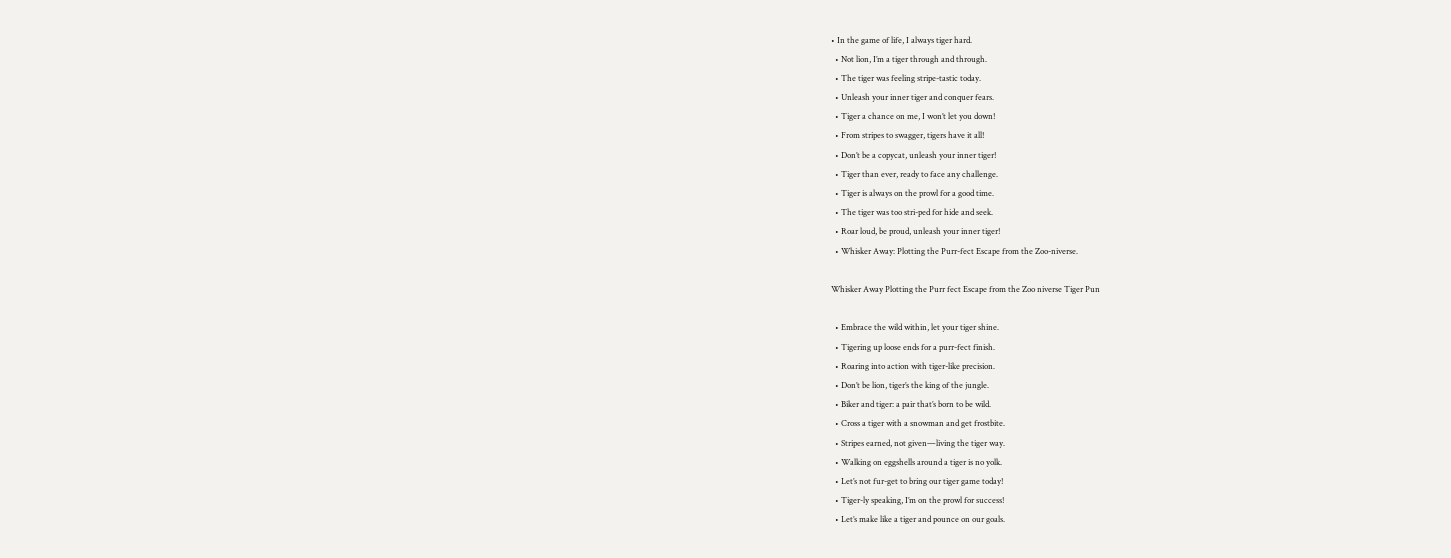• In the game of life, I always tiger hard.
  • Not lion, I’m a tiger through and through.
  • The tiger was feeling stripe-tastic today.
  • Unleash your inner tiger and conquer fears.
  • Tiger a chance on me, I won’t let you down!
  • From stripes to swagger, tigers have it all!
  • Don’t be a copycat, unleash your inner tiger!
  • Tiger than ever, ready to face any challenge.
  • Tiger is always on the prowl for a good time.
  • The tiger was too stri-ped for hide and seek.
  • Roar loud, be proud, unleash your inner tiger!
  • Whisker Away: Plotting the Purr-fect Escape from the Zoo-niverse.

Whisker Away Plotting the Purr fect Escape from the Zoo niverse Tiger Pun

  • Embrace the wild within, let your tiger shine.
  • Tigering up loose ends for a purr-fect finish.
  • Roaring into action with tiger-like precision.
  • Don’t be lion, tiger’s the king of the jungle.
  • Biker and tiger: a pair that’s born to be wild.
  • Cross a tiger with a snowman and get frostbite.
  • Stripes earned, not given—living the tiger way.
  • Walking on eggshells around a tiger is no yolk.
  • Let’s not fur-get to bring our tiger game today!
  • Tiger-ly speaking, I’m on the prowl for success!
  • Let’s make like a tiger and pounce on our goals.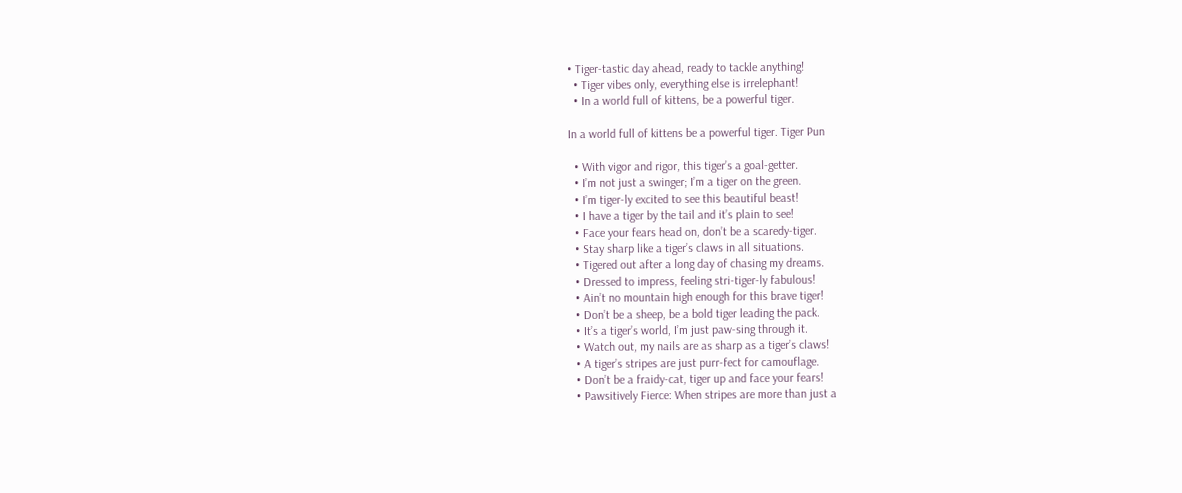• Tiger-tastic day ahead, ready to tackle anything!
  • Tiger vibes only, everything else is irrelephant!
  • In a world full of kittens, be a powerful tiger.

In a world full of kittens be a powerful tiger. Tiger Pun

  • With vigor and rigor, this tiger’s a goal-getter.
  • I’m not just a swinger; I’m a tiger on the green.
  • I’m tiger-ly excited to see this beautiful beast!
  • I have a tiger by the tail and it’s plain to see!
  • Face your fears head on, don’t be a scaredy-tiger.
  • Stay sharp like a tiger’s claws in all situations.
  • Tigered out after a long day of chasing my dreams.
  • Dressed to impress, feeling stri-tiger-ly fabulous!
  • Ain’t no mountain high enough for this brave tiger!
  • Don’t be a sheep, be a bold tiger leading the pack.
  • It’s a tiger’s world, I’m just paw-sing through it.
  • Watch out, my nails are as sharp as a tiger’s claws!
  • A tiger’s stripes are just purr-fect for camouflage.
  • Don’t be a fraidy-cat, tiger up and face your fears!
  • Pawsitively Fierce: When stripes are more than just a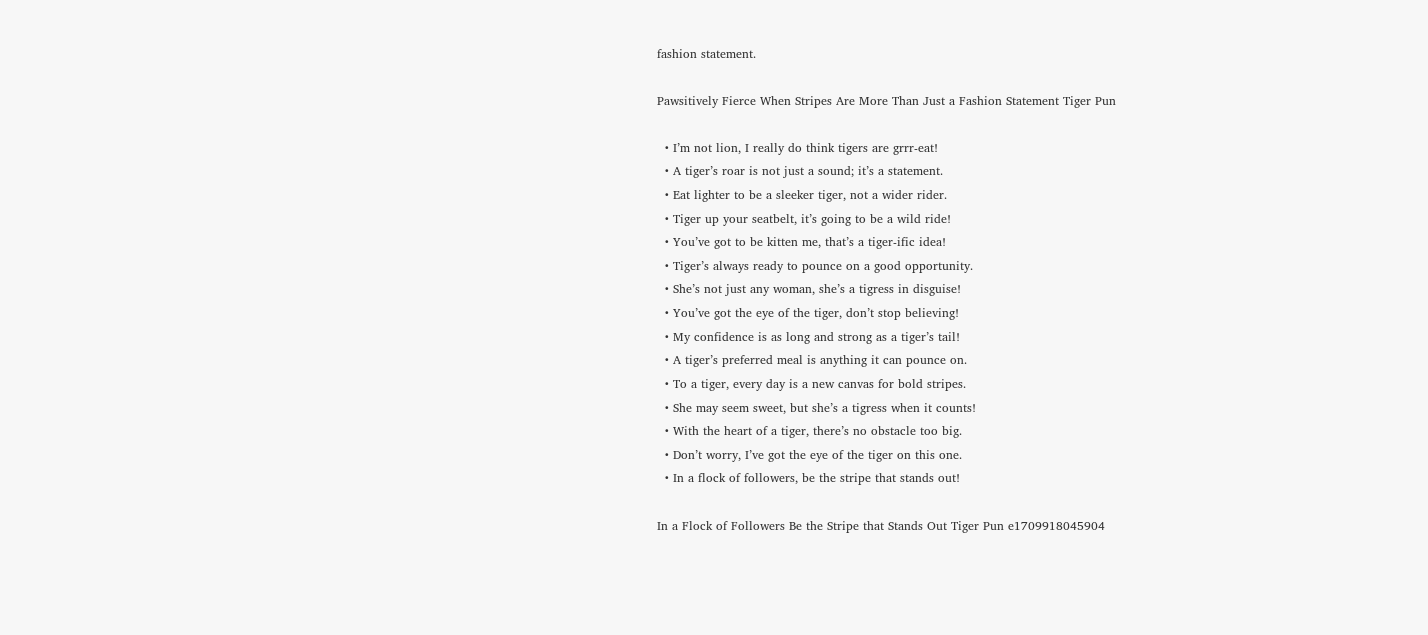fashion statement.

Pawsitively Fierce When Stripes Are More Than Just a Fashion Statement Tiger Pun

  • I’m not lion, I really do think tigers are grrr-eat!
  • A tiger’s roar is not just a sound; it’s a statement.
  • Eat lighter to be a sleeker tiger, not a wider rider.
  • Tiger up your seatbelt, it’s going to be a wild ride!
  • You’ve got to be kitten me, that’s a tiger-ific idea!
  • Tiger’s always ready to pounce on a good opportunity.
  • She’s not just any woman, she’s a tigress in disguise!
  • You’ve got the eye of the tiger, don’t stop believing!
  • My confidence is as long and strong as a tiger’s tail!
  • A tiger’s preferred meal is anything it can pounce on.
  • To a tiger, every day is a new canvas for bold stripes.
  • She may seem sweet, but she’s a tigress when it counts!
  • With the heart of a tiger, there’s no obstacle too big.
  • Don’t worry, I’ve got the eye of the tiger on this one.
  • In a flock of followers, be the stripe that stands out!

In a Flock of Followers Be the Stripe that Stands Out Tiger Pun e1709918045904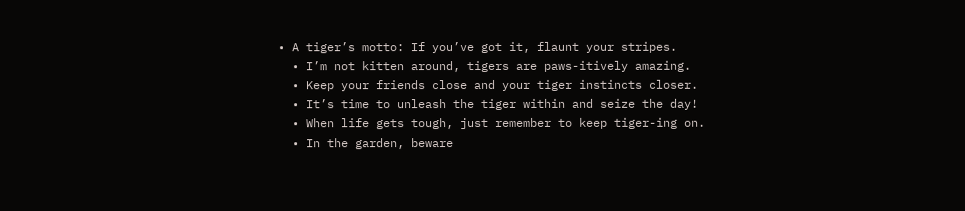• A tiger’s motto: If you’ve got it, flaunt your stripes.
  • I’m not kitten around, tigers are paws-itively amazing.
  • Keep your friends close and your tiger instincts closer.
  • It’s time to unleash the tiger within and seize the day!
  • When life gets tough, just remember to keep tiger-ing on.
  • In the garden, beware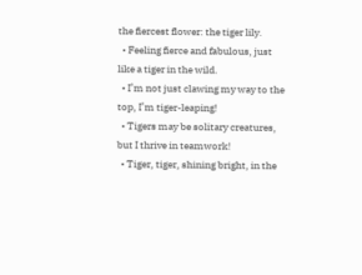the fiercest flower: the tiger lily.
  • Feeling fierce and fabulous, just like a tiger in the wild.
  • I’m not just clawing my way to the top, I’m tiger-leaping!
  • Tigers may be solitary creatures, but I thrive in teamwork!
  • Tiger, tiger, shining bright, in the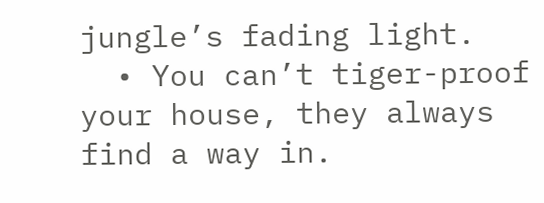jungle’s fading light.
  • You can’t tiger-proof your house, they always find a way in.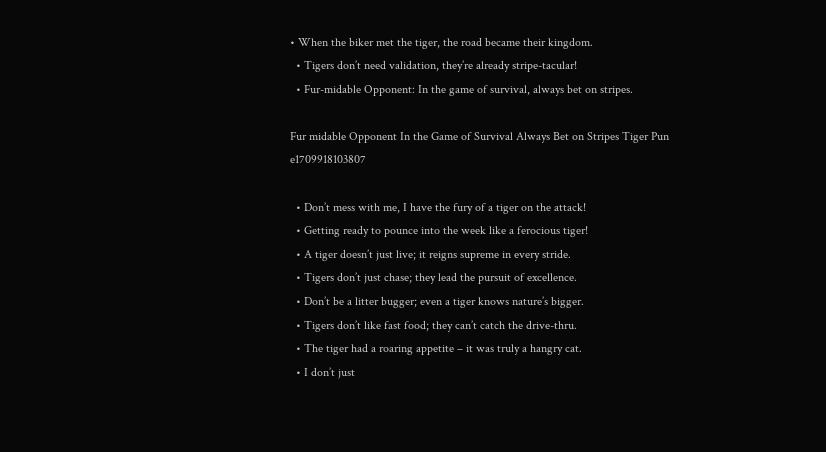• When the biker met the tiger, the road became their kingdom.
  • Tigers don’t need validation, they’re already stripe-tacular!
  • Fur-midable Opponent: In the game of survival, always bet on stripes.

Fur midable Opponent In the Game of Survival Always Bet on Stripes Tiger Pun e1709918103807

  • Don’t mess with me, I have the fury of a tiger on the attack!
  • Getting ready to pounce into the week like a ferocious tiger!
  • A tiger doesn’t just live; it reigns supreme in every stride.
  • Tigers don’t just chase; they lead the pursuit of excellence.
  • Don’t be a litter bugger; even a tiger knows nature’s bigger.
  • Tigers don’t like fast food; they can’t catch the drive-thru.
  • The tiger had a roaring appetite – it was truly a hangry cat.
  • I don’t just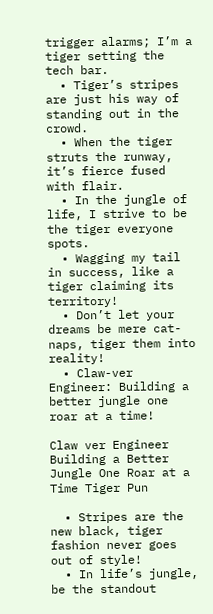trigger alarms; I’m a tiger setting the tech bar.
  • Tiger’s stripes are just his way of standing out in the crowd.
  • When the tiger struts the runway, it’s fierce fused with flair.
  • In the jungle of life, I strive to be the tiger everyone spots.
  • Wagging my tail in success, like a tiger claiming its territory!
  • Don’t let your dreams be mere cat-naps, tiger them into reality!
  • Claw-ver Engineer: Building a better jungle one roar at a time!

Claw ver Engineer Building a Better Jungle One Roar at a Time Tiger Pun

  • Stripes are the new black, tiger fashion never goes out of style!
  • In life’s jungle, be the standout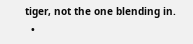tiger, not the one blending in.
  •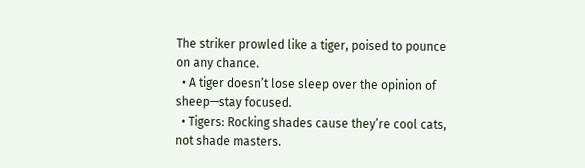The striker prowled like a tiger, poised to pounce on any chance.
  • A tiger doesn’t lose sleep over the opinion of sheep—stay focused.
  • Tigers: Rocking shades cause they’re cool cats, not shade masters.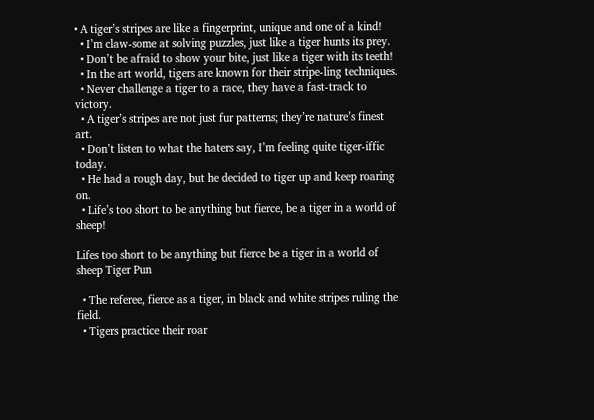• A tiger’s stripes are like a fingerprint, unique and one of a kind!
  • I’m claw-some at solving puzzles, just like a tiger hunts its prey.
  • Don’t be afraid to show your bite, just like a tiger with its teeth!
  • In the art world, tigers are known for their stripe-ling techniques.
  • Never challenge a tiger to a race, they have a fast-track to victory.
  • A tiger’s stripes are not just fur patterns; they’re nature’s finest art.
  • Don’t listen to what the haters say, I’m feeling quite tiger-iffic today.
  • He had a rough day, but he decided to tiger up and keep roaring on.
  • Life’s too short to be anything but fierce, be a tiger in a world of sheep!

Lifes too short to be anything but fierce be a tiger in a world of sheep Tiger Pun

  • The referee, fierce as a tiger, in black and white stripes ruling the field.
  • Tigers practice their roar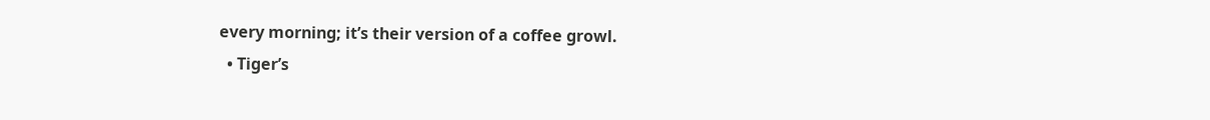every morning; it’s their version of a coffee growl.
  • Tiger’s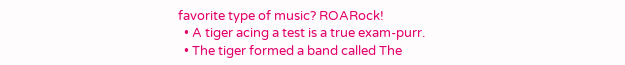favorite type of music? ROARock!
  • A tiger acing a test is a true exam-purr.
  • The tiger formed a band called The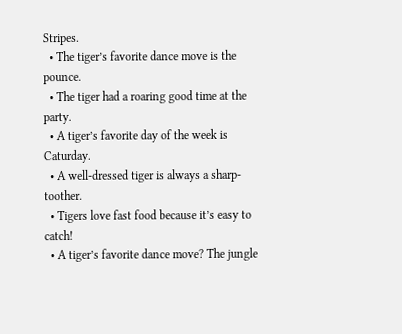Stripes.
  • The tiger’s favorite dance move is the pounce.
  • The tiger had a roaring good time at the party.
  • A tiger’s favorite day of the week is Caturday.
  • A well-dressed tiger is always a sharp-toother.
  • Tigers love fast food because it’s easy to catch!
  • A tiger’s favorite dance move? The jungle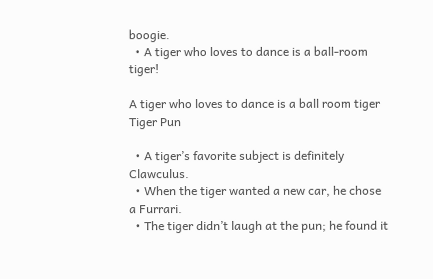boogie.
  • A tiger who loves to dance is a ball-room tiger!

A tiger who loves to dance is a ball room tiger Tiger Pun

  • A tiger’s favorite subject is definitely Clawculus.
  • When the tiger wanted a new car, he chose a Furrari.
  • The tiger didn’t laugh at the pun; he found it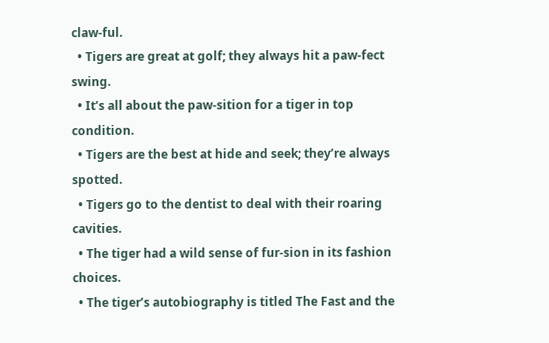claw-ful.
  • Tigers are great at golf; they always hit a paw-fect swing.
  • It’s all about the paw-sition for a tiger in top condition.
  • Tigers are the best at hide and seek; they’re always spotted.
  • Tigers go to the dentist to deal with their roaring cavities.
  • The tiger had a wild sense of fur-sion in its fashion choices.
  • The tiger’s autobiography is titled The Fast and the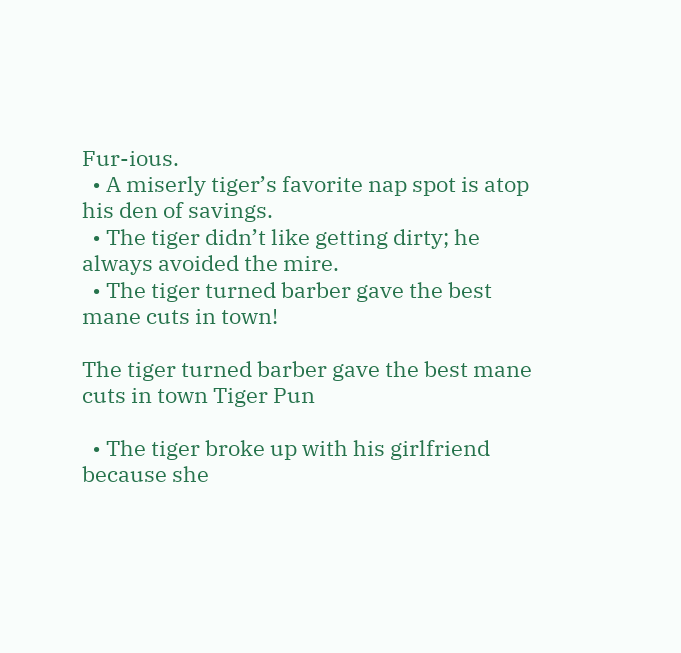Fur-ious.
  • A miserly tiger’s favorite nap spot is atop his den of savings.
  • The tiger didn’t like getting dirty; he always avoided the mire.
  • The tiger turned barber gave the best mane cuts in town!

The tiger turned barber gave the best mane cuts in town Tiger Pun

  • The tiger broke up with his girlfriend because she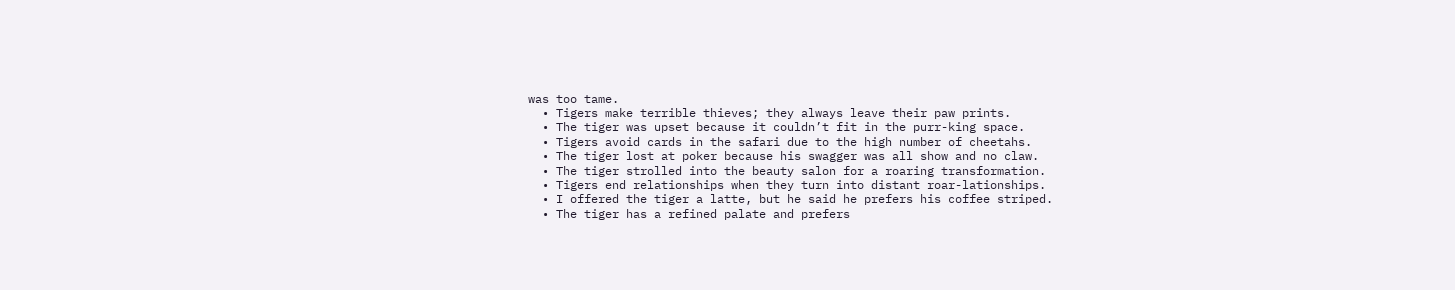was too tame.
  • Tigers make terrible thieves; they always leave their paw prints.
  • The tiger was upset because it couldn’t fit in the purr-king space.
  • Tigers avoid cards in the safari due to the high number of cheetahs.
  • The tiger lost at poker because his swagger was all show and no claw.
  • The tiger strolled into the beauty salon for a roaring transformation.
  • Tigers end relationships when they turn into distant roar-lationships.
  • I offered the tiger a latte, but he said he prefers his coffee striped.
  • The tiger has a refined palate and prefers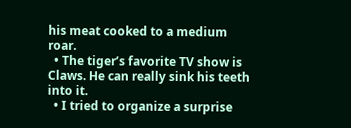his meat cooked to a medium roar.
  • The tiger’s favorite TV show is Claws. He can really sink his teeth into it.
  • I tried to organize a surprise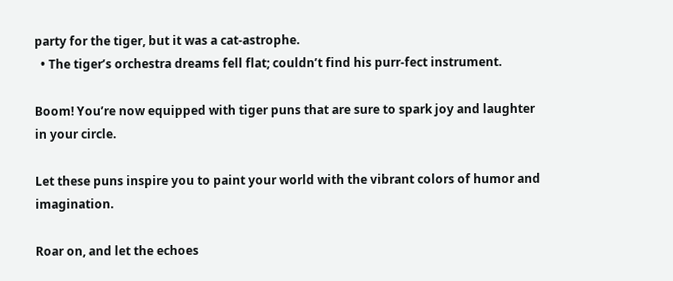party for the tiger, but it was a cat-astrophe.
  • The tiger’s orchestra dreams fell flat; couldn’t find his purr-fect instrument.

Boom! You’re now equipped with tiger puns that are sure to spark joy and laughter in your circle.

Let these puns inspire you to paint your world with the vibrant colors of humor and imagination.

Roar on, and let the echoes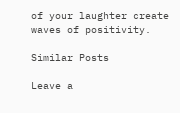of your laughter create waves of positivity.

Similar Posts

Leave a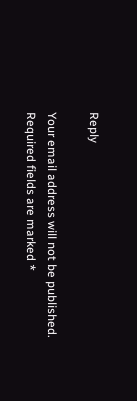Reply

Your email address will not be published. Required fields are marked *